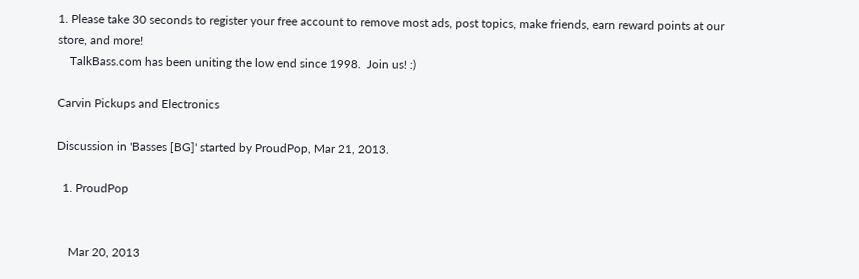1. Please take 30 seconds to register your free account to remove most ads, post topics, make friends, earn reward points at our store, and more!
    TalkBass.com has been uniting the low end since 1998.  Join us! :)

Carvin Pickups and Electronics

Discussion in 'Basses [BG]' started by ProudPop, Mar 21, 2013.

  1. ProudPop


    Mar 20, 2013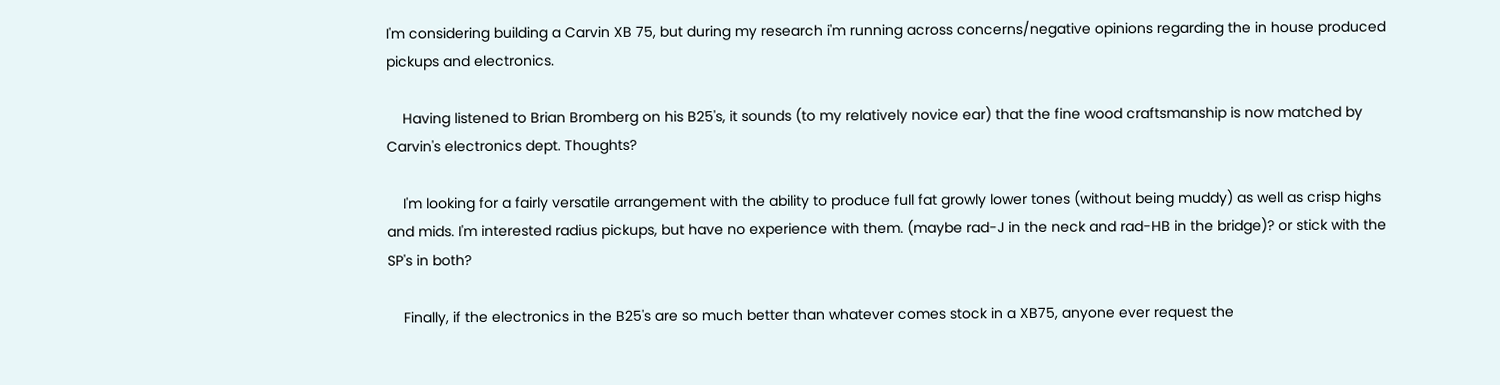I'm considering building a Carvin XB 75, but during my research i'm running across concerns/negative opinions regarding the in house produced pickups and electronics.

    Having listened to Brian Bromberg on his B25's, it sounds (to my relatively novice ear) that the fine wood craftsmanship is now matched by Carvin's electronics dept. Thoughts?

    I'm looking for a fairly versatile arrangement with the ability to produce full fat growly lower tones (without being muddy) as well as crisp highs and mids. I'm interested radius pickups, but have no experience with them. (maybe rad-J in the neck and rad-HB in the bridge)? or stick with the SP's in both?

    Finally, if the electronics in the B25's are so much better than whatever comes stock in a XB75, anyone ever request the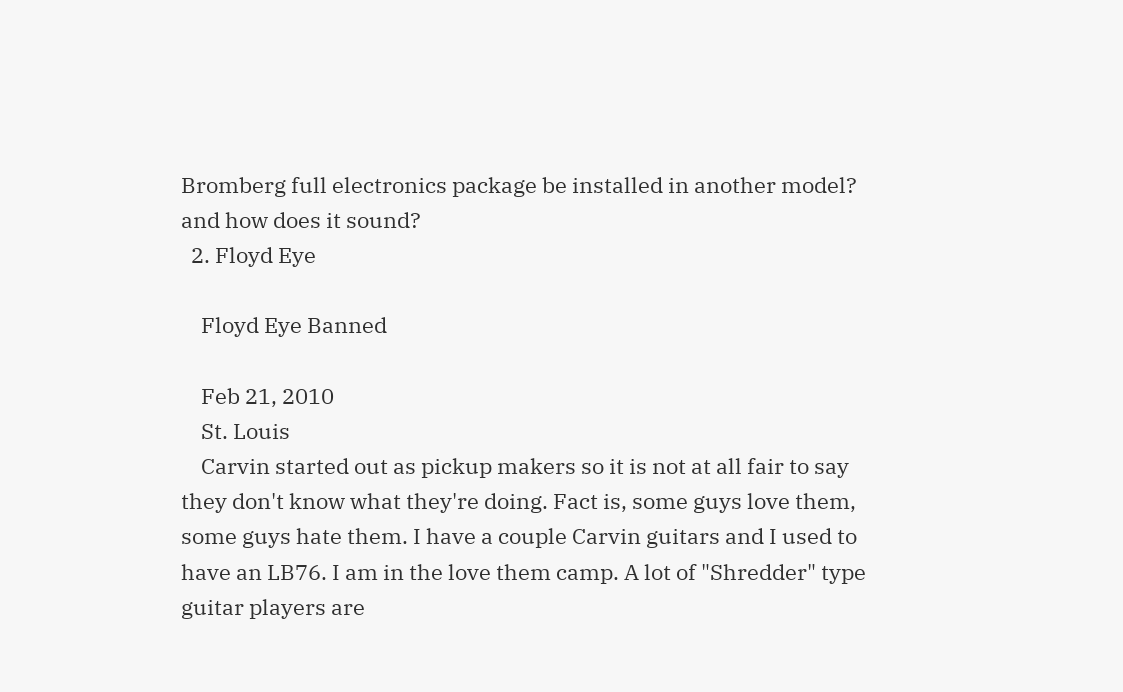Bromberg full electronics package be installed in another model? and how does it sound?
  2. Floyd Eye

    Floyd Eye Banned

    Feb 21, 2010
    St. Louis
    Carvin started out as pickup makers so it is not at all fair to say they don't know what they're doing. Fact is, some guys love them, some guys hate them. I have a couple Carvin guitars and I used to have an LB76. I am in the love them camp. A lot of "Shredder" type guitar players are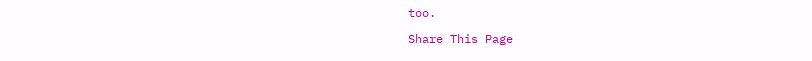too.

Share This Page